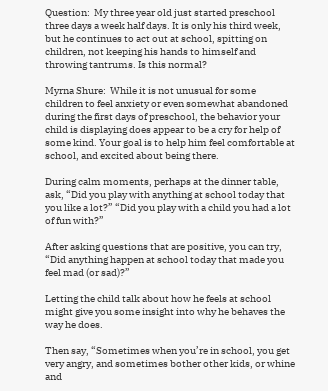Question:  My three year old just started preschool three days a week half days. It is only his third week, but he continues to act out at school, spitting on children, not keeping his hands to himself and throwing tantrums. Is this normal?

Myrna Shure:  While it is not unusual for some children to feel anxiety or even somewhat abandoned during the first days of preschool, the behavior your child is displaying does appear to be a cry for help of some kind. Your goal is to help him feel comfortable at school, and excited about being there.

During calm moments, perhaps at the dinner table, ask, “Did you play with anything at school today that you like a lot?” “Did you play with a child you had a lot of fun with?”

After asking questions that are positive, you can try, “Did anything happen at school today that made you feel mad (or sad)?”

Letting the child talk about how he feels at school might give you some insight into why he behaves the way he does.

Then say, “Sometimes when you’re in school, you get very angry, and sometimes bother other kids, or whine and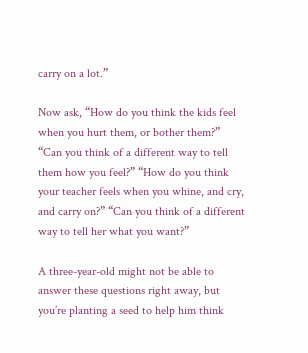carry on a lot.”

Now ask, “How do you think the kids feel when you hurt them, or bother them?” “Can you think of a different way to tell them how you feel?” “How do you think your teacher feels when you whine, and cry, and carry on?” “Can you think of a different way to tell her what you want?”

A three-year-old might not be able to answer these questions right away, but you’re planting a seed to help him think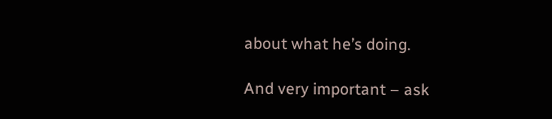about what he’s doing.

And very important – ask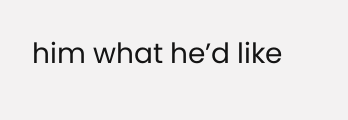him what he’d like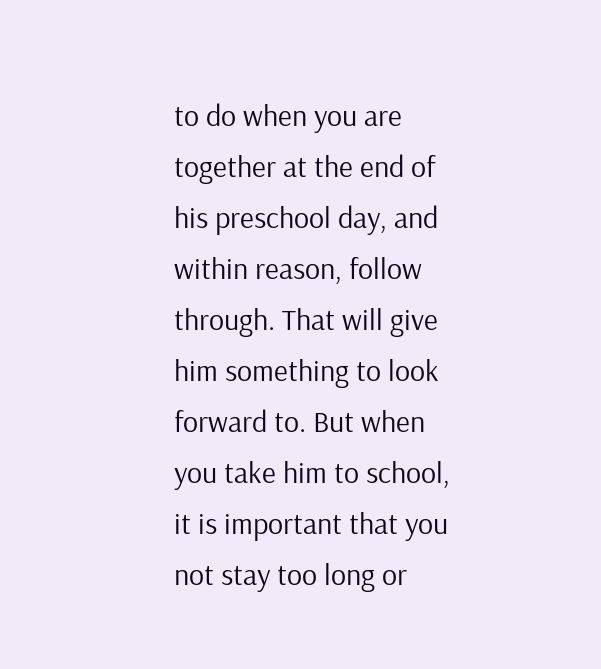to do when you are together at the end of  his preschool day, and within reason, follow through. That will give him something to look forward to. But when you take him to school, it is important that you not stay too long or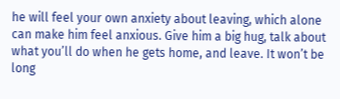he will feel your own anxiety about leaving, which alone can make him feel anxious. Give him a big hug, talk about what you’ll do when he gets home, and leave. It won’t be long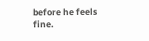before he feels fine.